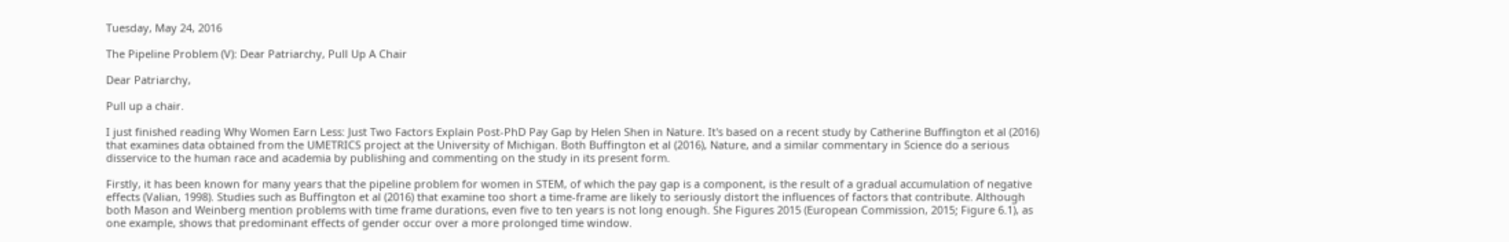Tuesday, May 24, 2016

The Pipeline Problem (V): Dear Patriarchy, Pull Up A Chair

Dear Patriarchy,

Pull up a chair.

I just finished reading Why Women Earn Less: Just Two Factors Explain Post-PhD Pay Gap by Helen Shen in Nature. It's based on a recent study by Catherine Buffington et al (2016) that examines data obtained from the UMETRICS project at the University of Michigan. Both Buffington et al (2016), Nature, and a similar commentary in Science do a serious disservice to the human race and academia by publishing and commenting on the study in its present form.

Firstly, it has been known for many years that the pipeline problem for women in STEM, of which the pay gap is a component, is the result of a gradual accumulation of negative effects (Valian, 1998). Studies such as Buffington et al (2016) that examine too short a time-frame are likely to seriously distort the influences of factors that contribute. Although both Mason and Weinberg mention problems with time frame durations, even five to ten years is not long enough. She Figures 2015 (European Commission, 2015; Figure 6.1), as one example, shows that predominant effects of gender occur over a more prolonged time window.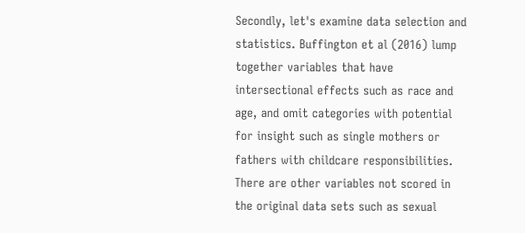Secondly, let's examine data selection and statistics. Buffington et al (2016) lump together variables that have intersectional effects such as race and age, and omit categories with potential for insight such as single mothers or fathers with childcare responsibilities. There are other variables not scored in the original data sets such as sexual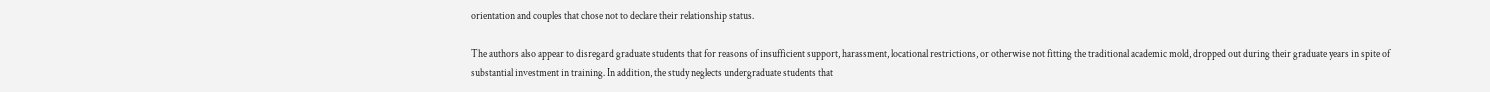orientation and couples that chose not to declare their relationship status.

The authors also appear to disregard graduate students that for reasons of insufficient support, harassment, locational restrictions, or otherwise not fitting the traditional academic mold, dropped out during their graduate years in spite of substantial investment in training. In addition, the study neglects undergraduate students that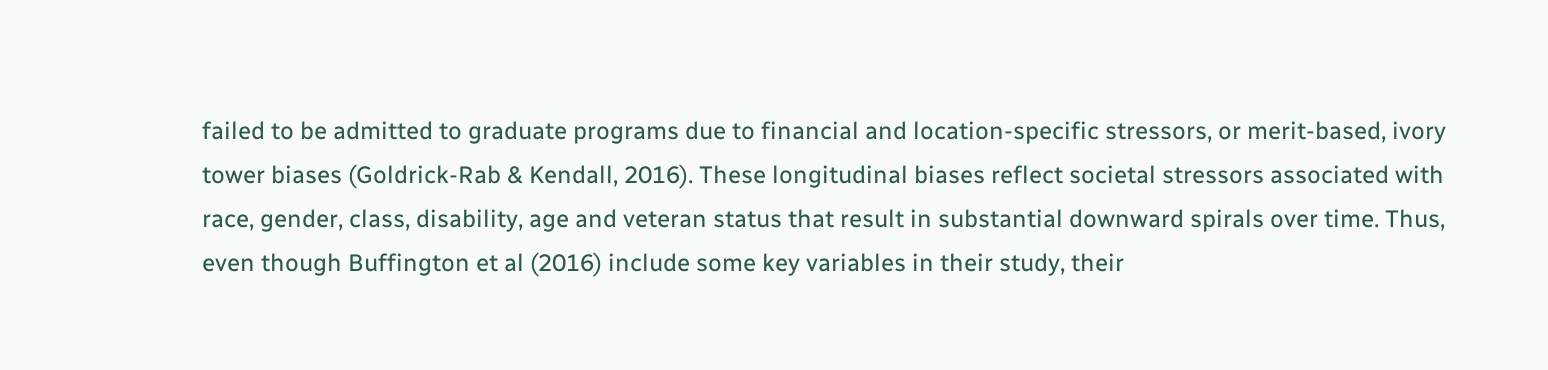failed to be admitted to graduate programs due to financial and location-specific stressors, or merit-based, ivory tower biases (Goldrick-Rab & Kendall, 2016). These longitudinal biases reflect societal stressors associated with race, gender, class, disability, age and veteran status that result in substantial downward spirals over time. Thus, even though Buffington et al (2016) include some key variables in their study, their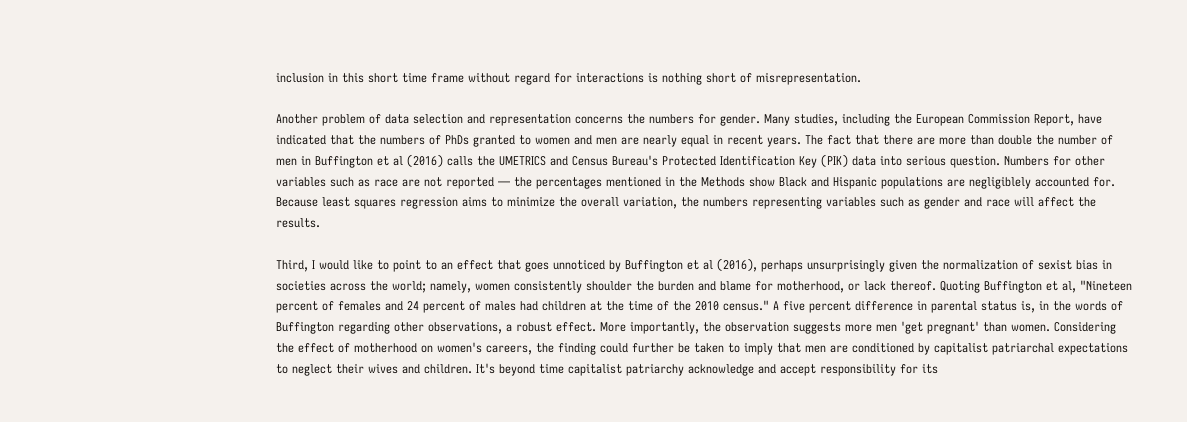inclusion in this short time frame without regard for interactions is nothing short of misrepresentation.

Another problem of data selection and representation concerns the numbers for gender. Many studies, including the European Commission Report, have indicated that the numbers of PhDs granted to women and men are nearly equal in recent years. The fact that there are more than double the number of men in Buffington et al (2016) calls the UMETRICS and Census Bureau's Protected Identification Key (PIK) data into serious question. Numbers for other variables such as race are not reported — the percentages mentioned in the Methods show Black and Hispanic populations are negligiblely accounted for. Because least squares regression aims to minimize the overall variation, the numbers representing variables such as gender and race will affect the results.

Third, I would like to point to an effect that goes unnoticed by Buffington et al (2016), perhaps unsurprisingly given the normalization of sexist bias in societies across the world; namely, women consistently shoulder the burden and blame for motherhood, or lack thereof. Quoting Buffington et al, "Nineteen percent of females and 24 percent of males had children at the time of the 2010 census." A five percent difference in parental status is, in the words of Buffington regarding other observations, a robust effect. More importantly, the observation suggests more men 'get pregnant' than women. Considering the effect of motherhood on women's careers, the finding could further be taken to imply that men are conditioned by capitalist patriarchal expectations to neglect their wives and children. It's beyond time capitalist patriarchy acknowledge and accept responsibility for its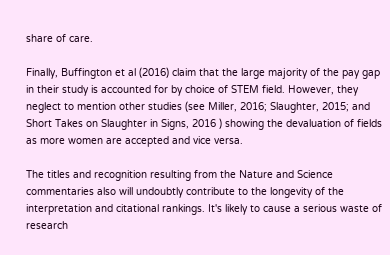share of care.

Finally, Buffington et al (2016) claim that the large majority of the pay gap in their study is accounted for by choice of STEM field. However, they neglect to mention other studies (see Miller, 2016; Slaughter, 2015; and Short Takes on Slaughter in Signs, 2016 ) showing the devaluation of fields as more women are accepted and vice versa.

The titles and recognition resulting from the Nature and Science commentaries also will undoubtly contribute to the longevity of the interpretation and citational rankings. It's likely to cause a serious waste of research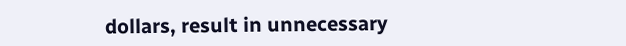dollars, result in unnecessary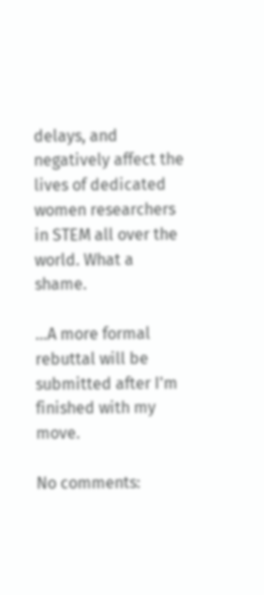delays, and negatively affect the lives of dedicated women researchers in STEM all over the world. What a shame.

...A more formal rebuttal will be submitted after I'm finished with my move.

No comments: